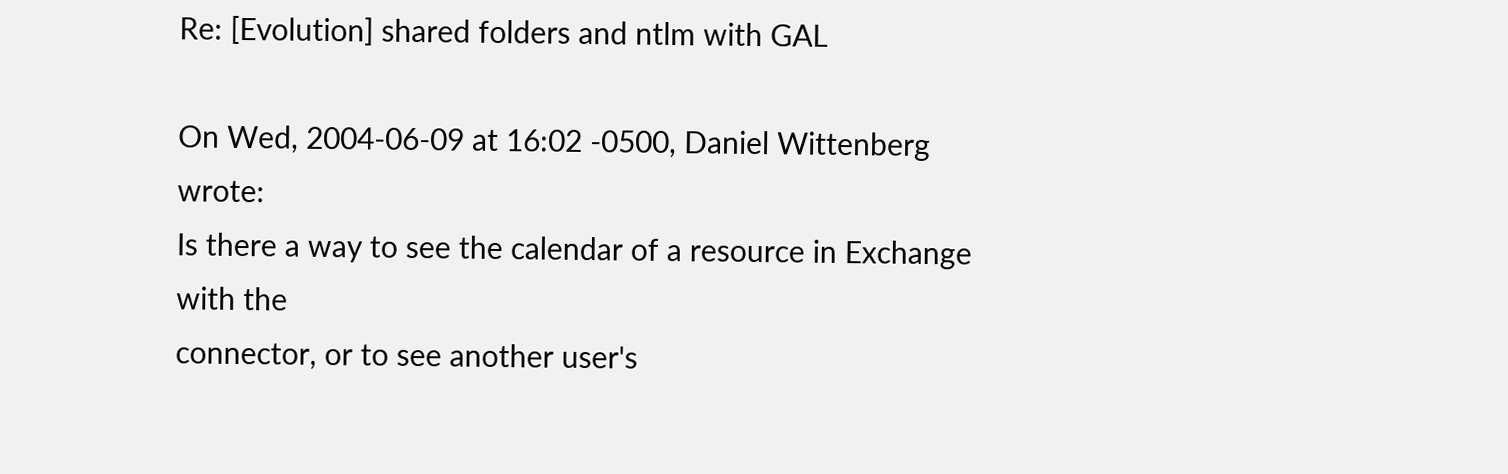Re: [Evolution] shared folders and ntlm with GAL

On Wed, 2004-06-09 at 16:02 -0500, Daniel Wittenberg wrote:
Is there a way to see the calendar of a resource in Exchange with the
connector, or to see another user's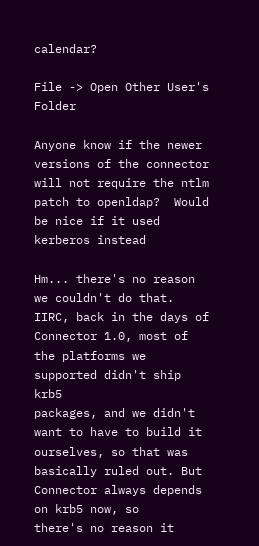calendar?

File -> Open Other User's Folder

Anyone know if the newer versions of the connector will not require the ntlm
patch to openldap?  Would be nice if it used kerberos instead

Hm... there's no reason we couldn't do that. IIRC, back in the days of
Connector 1.0, most of the platforms we supported didn't ship krb5
packages, and we didn't want to have to build it ourselves, so that was
basically ruled out. But Connector always depends on krb5 now, so
there's no reason it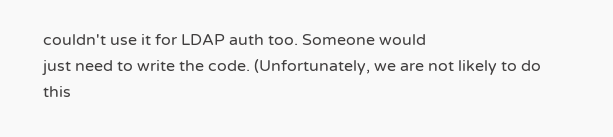couldn't use it for LDAP auth too. Someone would
just need to write the code. (Unfortunately, we are not likely to do
this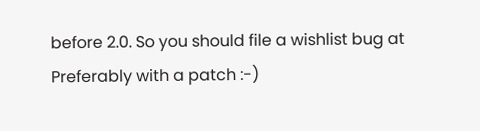before 2.0. So you should file a wishlist bug at Preferably with a patch :-)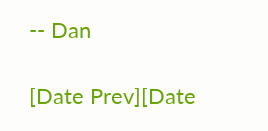-- Dan

[Date Prev][Date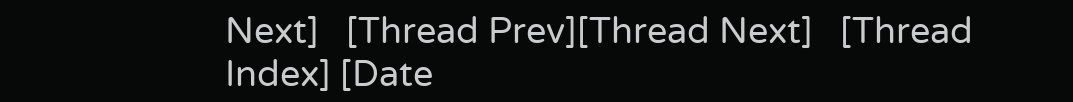Next]   [Thread Prev][Thread Next]   [Thread Index] [Date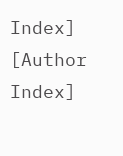Index] [Author Index]